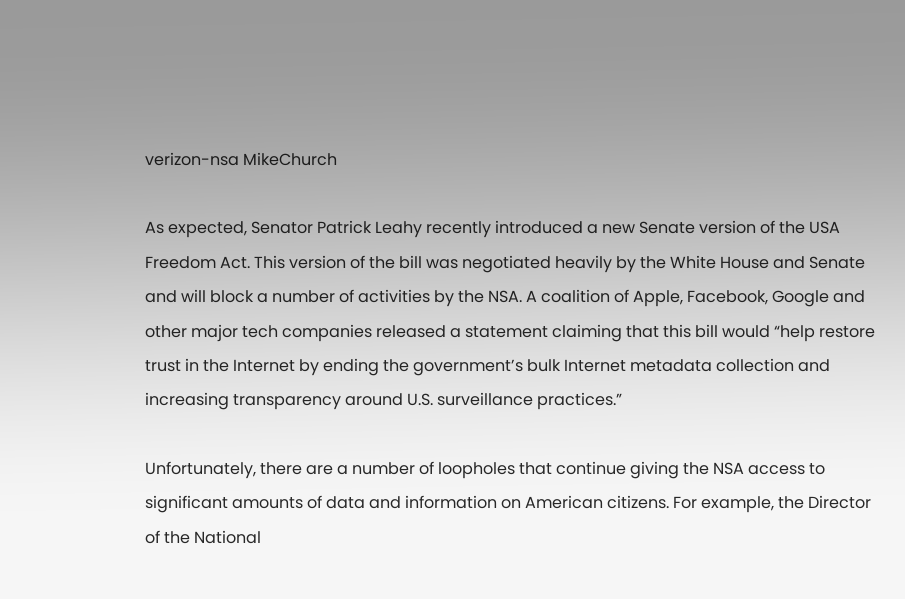verizon-nsa MikeChurch

As expected, Senator Patrick Leahy recently introduced a new Senate version of the USA Freedom Act. This version of the bill was negotiated heavily by the White House and Senate and will block a number of activities by the NSA. A coalition of Apple, Facebook, Google and other major tech companies released a statement claiming that this bill would “help restore trust in the Internet by ending the government’s bulk Internet metadata collection and increasing transparency around U.S. surveillance practices.”

Unfortunately, there are a number of loopholes that continue giving the NSA access to significant amounts of data and information on American citizens. For example, the Director of the National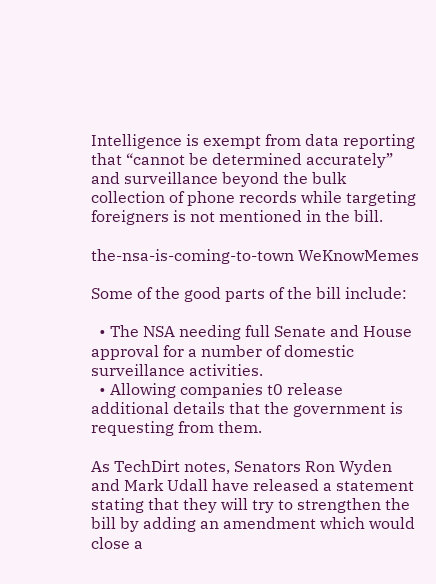Intelligence is exempt from data reporting that “cannot be determined accurately” and surveillance beyond the bulk collection of phone records while targeting foreigners is not mentioned in the bill.

the-nsa-is-coming-to-town WeKnowMemes

Some of the good parts of the bill include:

  • The NSA needing full Senate and House approval for a number of domestic surveillance activities.
  • Allowing companies t0 release additional details that the government is requesting from them.

As TechDirt notes, Senators Ron Wyden and Mark Udall have released a statement stating that they will try to strengthen the bill by adding an amendment which would close a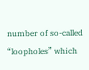number of so-called “loopholes” which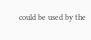could be used by the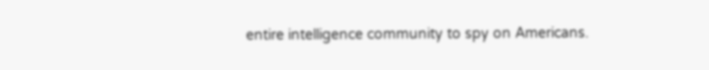entire intelligence community to spy on Americans.